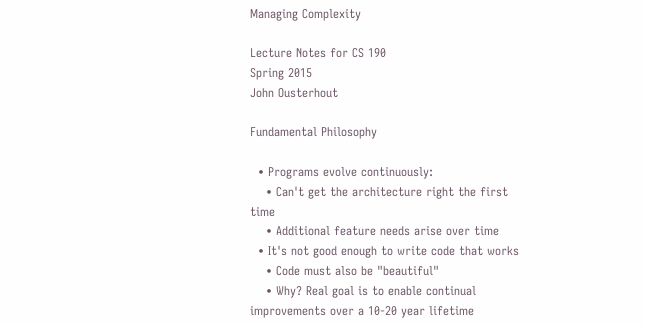Managing Complexity

Lecture Notes for CS 190
Spring 2015
John Ousterhout

Fundamental Philosophy

  • Programs evolve continuously:
    • Can't get the architecture right the first time
    • Additional feature needs arise over time
  • It's not good enough to write code that works
    • Code must also be "beautiful"
    • Why? Real goal is to enable continual improvements over a 10-20 year lifetime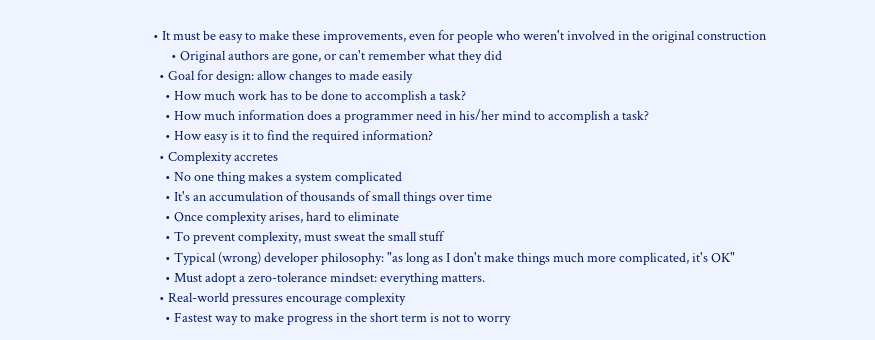• It must be easy to make these improvements, even for people who weren't involved in the original construction
      • Original authors are gone, or can't remember what they did
  • Goal for design: allow changes to made easily
    • How much work has to be done to accomplish a task?
    • How much information does a programmer need in his/her mind to accomplish a task?
    • How easy is it to find the required information?
  • Complexity accretes
    • No one thing makes a system complicated
    • It's an accumulation of thousands of small things over time
    • Once complexity arises, hard to eliminate
    • To prevent complexity, must sweat the small stuff
    • Typical (wrong) developer philosophy: "as long as I don't make things much more complicated, it's OK"
    • Must adopt a zero-tolerance mindset: everything matters.
  • Real-world pressures encourage complexity
    • Fastest way to make progress in the short term is not to worry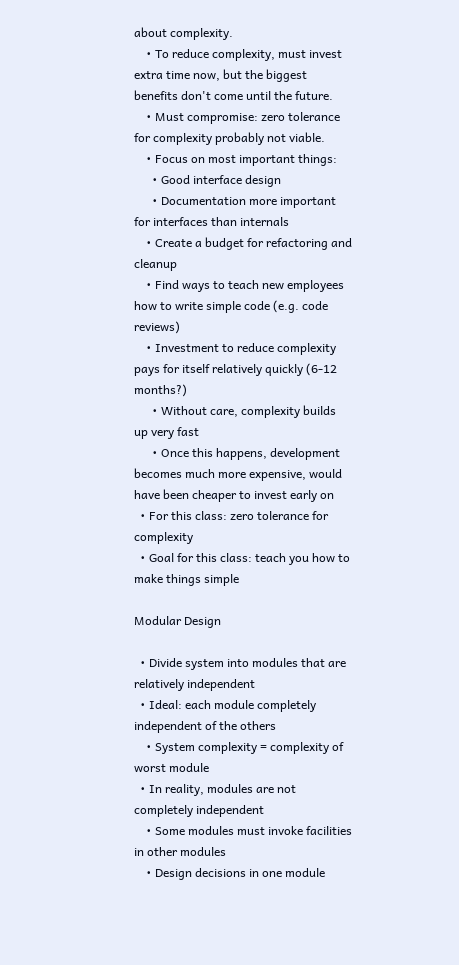about complexity.
    • To reduce complexity, must invest extra time now, but the biggest benefits don't come until the future.
    • Must compromise: zero tolerance for complexity probably not viable.
    • Focus on most important things:
      • Good interface design
      • Documentation more important for interfaces than internals
    • Create a budget for refactoring and cleanup
    • Find ways to teach new employees how to write simple code (e.g. code reviews)
    • Investment to reduce complexity pays for itself relatively quickly (6-12 months?)
      • Without care, complexity builds up very fast
      • Once this happens, development becomes much more expensive, would have been cheaper to invest early on
  • For this class: zero tolerance for complexity
  • Goal for this class: teach you how to make things simple

Modular Design

  • Divide system into modules that are relatively independent
  • Ideal: each module completely independent of the others
    • System complexity = complexity of worst module
  • In reality, modules are not completely independent
    • Some modules must invoke facilities in other modules
    • Design decisions in one module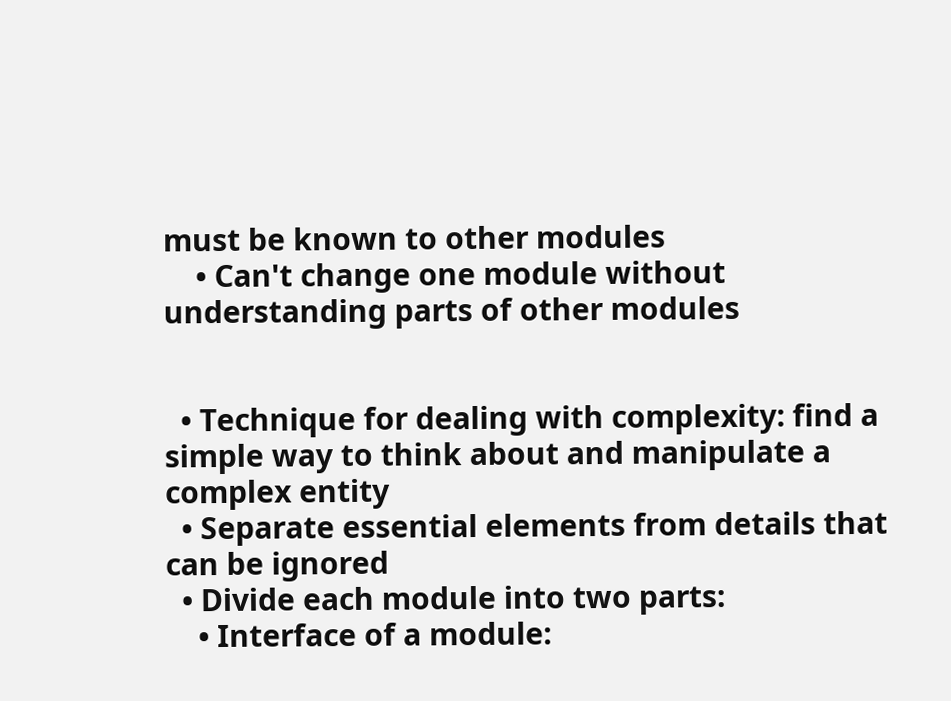must be known to other modules
    • Can't change one module without understanding parts of other modules


  • Technique for dealing with complexity: find a simple way to think about and manipulate a complex entity
  • Separate essential elements from details that can be ignored
  • Divide each module into two parts:
    • Interface of a module: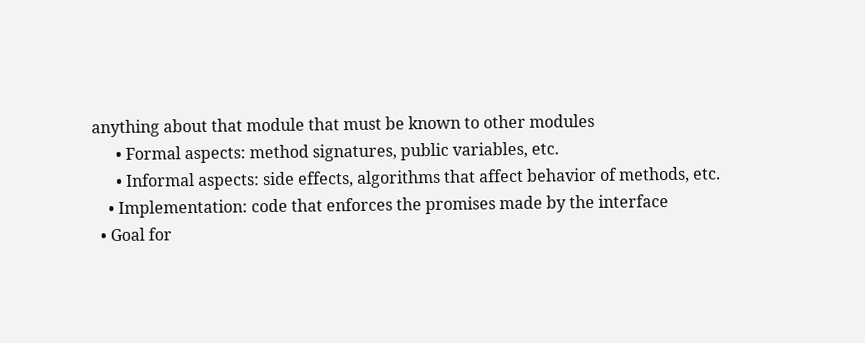anything about that module that must be known to other modules
      • Formal aspects: method signatures, public variables, etc.
      • Informal aspects: side effects, algorithms that affect behavior of methods, etc.
    • Implementation: code that enforces the promises made by the interface
  • Goal for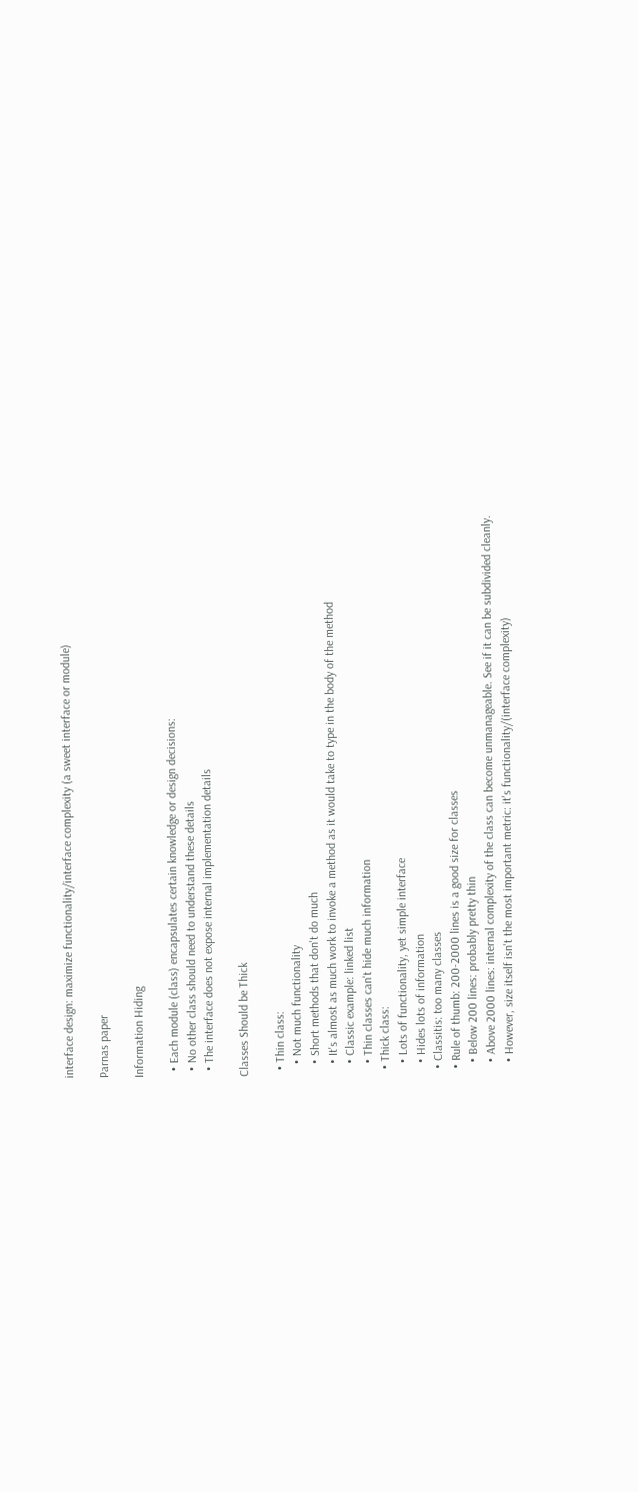interface design: maximize functionality/interface complexity (a sweet interface or module)

Parnas paper

Information Hiding

  • Each module (class) encapsulates certain knowledge or design decisions:
  • No other class should need to understand these details
  • The interface does not expose internal implementation details

Classes Should be Thick

  • Thin class:
    • Not much functionality
    • Short methods that don't do much
    • It's almost as much work to invoke a method as it would take to type in the body of the method
    • Classic example: linked list
    • Thin classes can't hide much information
  • Thick class:
    • Lots of functionality, yet simple interface
    • Hides lots of information
  • Classitis: too many classes
  • Rule of thumb: 200-2000 lines is a good size for classes
    • Below 200 lines: probably pretty thin
    • Above 2000 lines: internal complexity of the class can become unmanageable. See if it can be subdivided cleanly.
    • However, size itself isn't the most important metric: it's functionality/(interface complexity)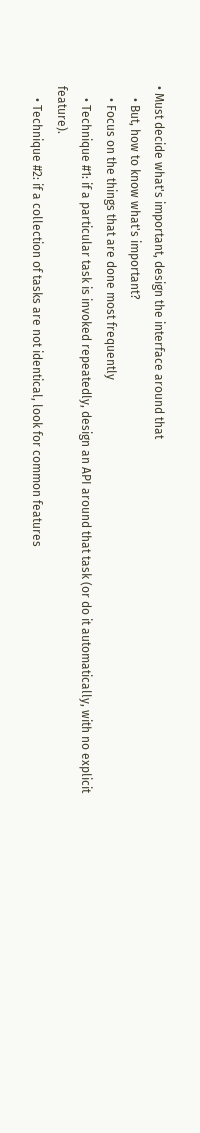• Must decide what's important, design the interface around that
    • But, how to know what's important?
    • Focus on the things that are done most frequently
    • Technique #1: if a particular task is invoked repeatedly, design an API around that task (or do it automatically, with no explicit feature).
    • Technique #2: if a collection of tasks are not identical, look for common features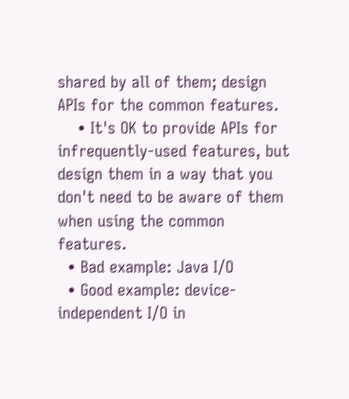shared by all of them; design APIs for the common features.
    • It's OK to provide APIs for infrequently-used features, but design them in a way that you don't need to be aware of them when using the common features.
  • Bad example: Java I/O
  • Good example: device-independent I/O in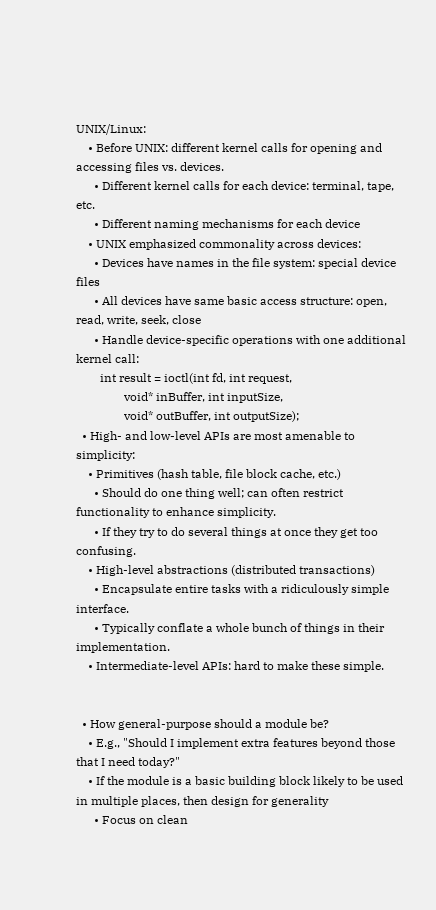UNIX/Linux:
    • Before UNIX: different kernel calls for opening and accessing files vs. devices.
      • Different kernel calls for each device: terminal, tape, etc.
      • Different naming mechanisms for each device
    • UNIX emphasized commonality across devices:
      • Devices have names in the file system: special device files
      • All devices have same basic access structure: open, read, write, seek, close
      • Handle device-specific operations with one additional kernel call:
        int result = ioctl(int fd, int request,
                void* inBuffer, int inputSize,
                void* outBuffer, int outputSize);
  • High- and low-level APIs are most amenable to simplicity:
    • Primitives (hash table, file block cache, etc.)
      • Should do one thing well; can often restrict functionality to enhance simplicity.
      • If they try to do several things at once they get too confusing.
    • High-level abstractions (distributed transactions)
      • Encapsulate entire tasks with a ridiculously simple interface.
      • Typically conflate a whole bunch of things in their implementation.
    • Intermediate-level APIs: hard to make these simple.


  • How general-purpose should a module be?
    • E.g., "Should I implement extra features beyond those that I need today?"
    • If the module is a basic building block likely to be used in multiple places, then design for generality
      • Focus on clean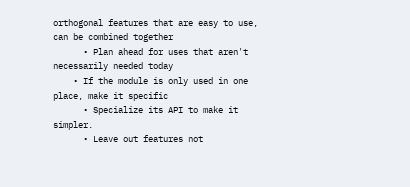orthogonal features that are easy to use, can be combined together
      • Plan ahead for uses that aren't necessarily needed today
    • If the module is only used in one place, make it specific
      • Specialize its API to make it simpler.
      • Leave out features not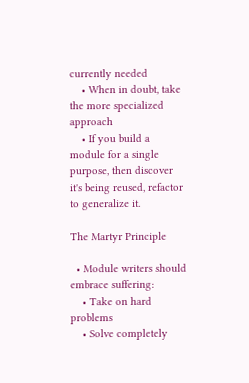currently needed
    • When in doubt, take the more specialized approach
    • If you build a module for a single purpose, then discover it's being reused, refactor to generalize it.

The Martyr Principle

  • Module writers should embrace suffering:
    • Take on hard problems
    • Solve completely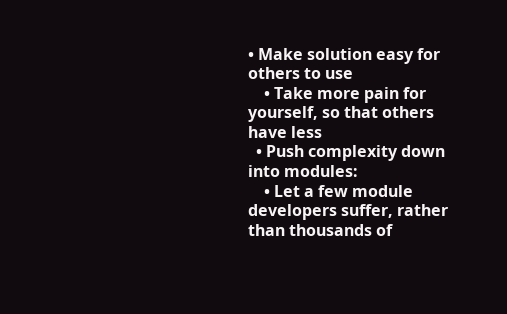• Make solution easy for others to use
    • Take more pain for yourself, so that others have less
  • Push complexity down into modules:
    • Let a few module developers suffer, rather than thousands of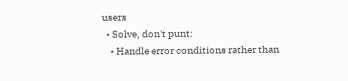users
  • Solve, don't punt:
    • Handle error conditions rather than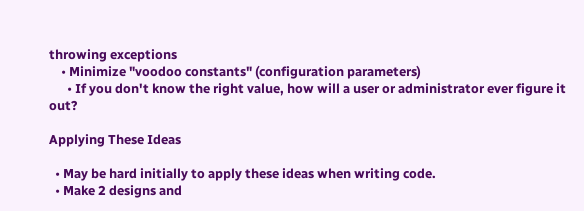throwing exceptions
    • Minimize "voodoo constants" (configuration parameters)
      • If you don't know the right value, how will a user or administrator ever figure it out?

Applying These Ideas

  • May be hard initially to apply these ideas when writing code.
  • Make 2 designs and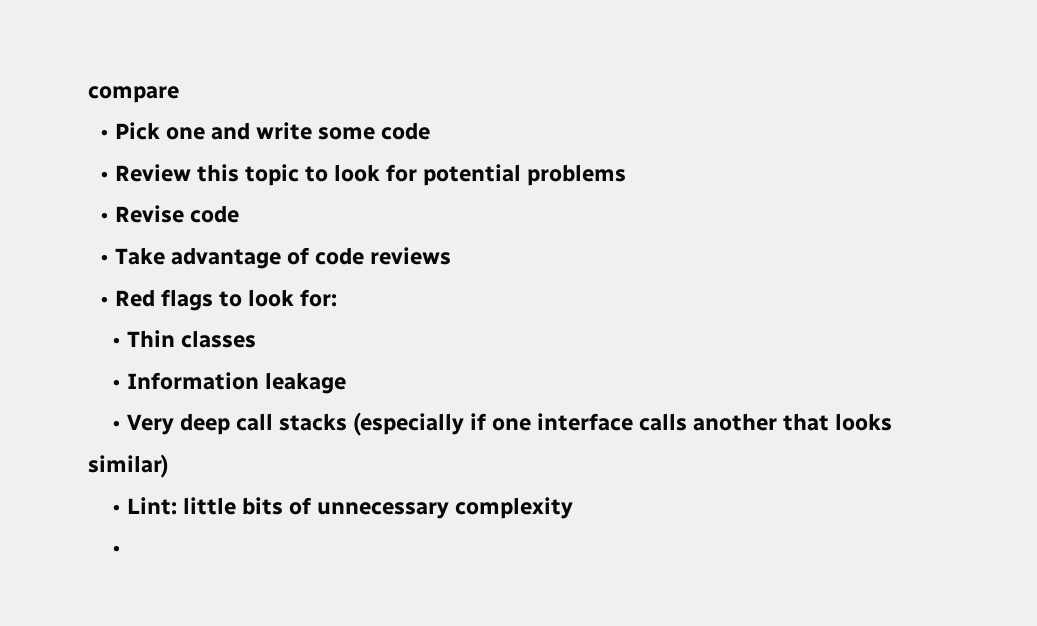compare
  • Pick one and write some code
  • Review this topic to look for potential problems
  • Revise code
  • Take advantage of code reviews
  • Red flags to look for:
    • Thin classes
    • Information leakage
    • Very deep call stacks (especially if one interface calls another that looks similar)
    • Lint: little bits of unnecessary complexity
    •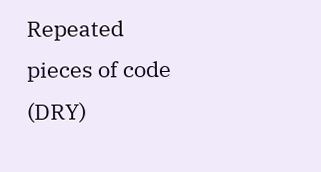Repeated pieces of code (DRY)